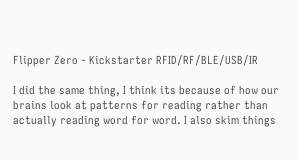Flipper Zero - Kickstarter RFID/RF/BLE/USB/IR

I did the same thing, I think its because of how our brains look at patterns for reading rather than actually reading word for word. I also skim things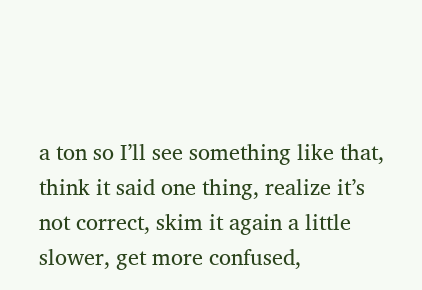a ton so I’ll see something like that, think it said one thing, realize it’s not correct, skim it again a little slower, get more confused,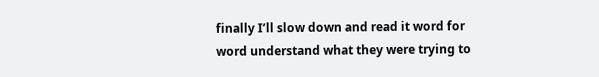finally I’ll slow down and read it word for word understand what they were trying to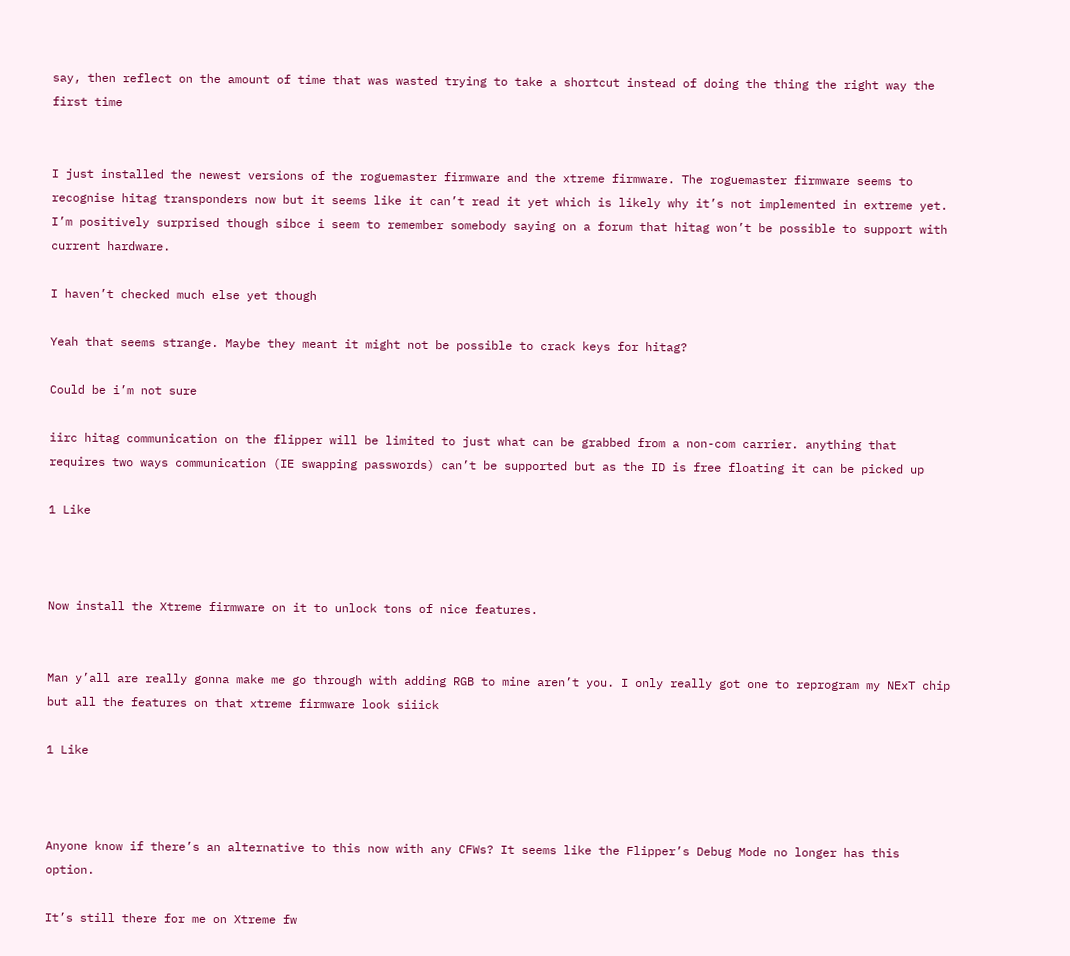say, then reflect on the amount of time that was wasted trying to take a shortcut instead of doing the thing the right way the first time


I just installed the newest versions of the roguemaster firmware and the xtreme firmware. The roguemaster firmware seems to recognise hitag transponders now but it seems like it can’t read it yet which is likely why it’s not implemented in extreme yet. I’m positively surprised though sibce i seem to remember somebody saying on a forum that hitag won’t be possible to support with current hardware.

I haven’t checked much else yet though

Yeah that seems strange. Maybe they meant it might not be possible to crack keys for hitag?

Could be i’m not sure

iirc hitag communication on the flipper will be limited to just what can be grabbed from a non-com carrier. anything that requires two ways communication (IE swapping passwords) can’t be supported but as the ID is free floating it can be picked up

1 Like



Now install the Xtreme firmware on it to unlock tons of nice features.


Man y’all are really gonna make me go through with adding RGB to mine aren’t you. I only really got one to reprogram my NExT chip but all the features on that xtreme firmware look siiick

1 Like



Anyone know if there’s an alternative to this now with any CFWs? It seems like the Flipper’s Debug Mode no longer has this option.

It’s still there for me on Xtreme fw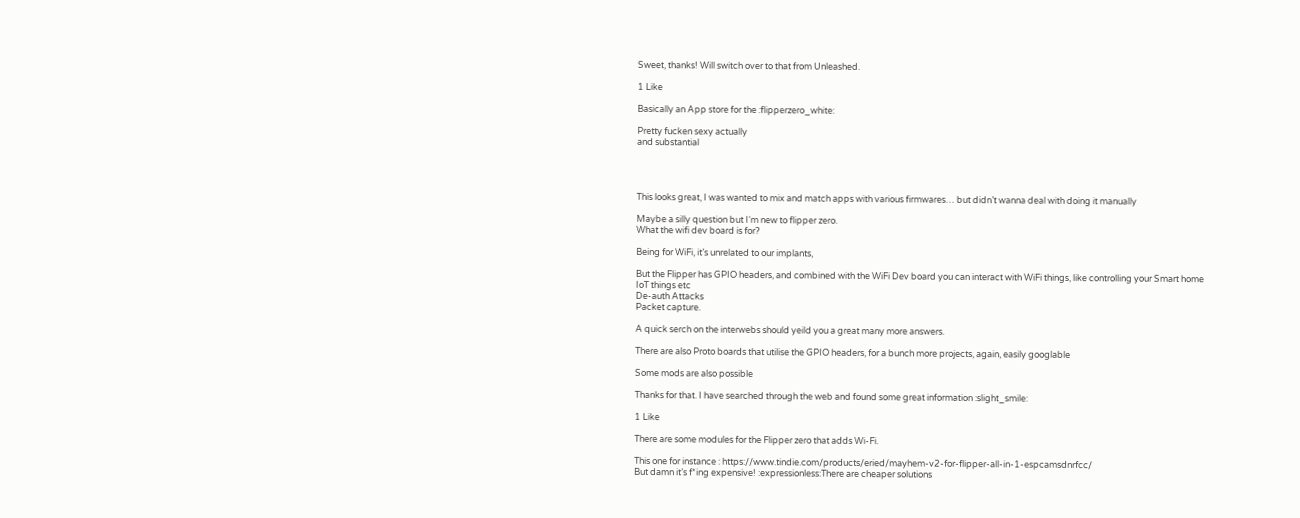Sweet, thanks! Will switch over to that from Unleashed.

1 Like

Basically an App store for the :flipperzero_white:

Pretty fucken sexy actually
and substantial




This looks great, I was wanted to mix and match apps with various firmwares… but didn’t wanna deal with doing it manually

Maybe a silly question but I‘m new to flipper zero.
What the wifi dev board is for?

Being for WiFi, it’s unrelated to our implants,

But the Flipper has GPIO headers, and combined with the WiFi Dev board you can interact with WiFi things, like controlling your Smart home IoT things etc
De-auth Attacks
Packet capture.

A quick serch on the interwebs should yeild you a great many more answers.

There are also Proto boards that utilise the GPIO headers, for a bunch more projects, again, easily googlable

Some mods are also possible

Thanks for that. I have searched through the web and found some great information :slight_smile:

1 Like

There are some modules for the Flipper zero that adds Wi-Fi.

This one for instance : https://www.tindie.com/products/eried/mayhem-v2-for-flipper-all-in-1-espcamsdnrfcc/
But damn it’s f*ing expensive! :expressionless:There are cheaper solutions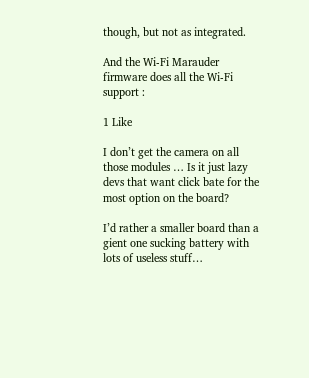though, but not as integrated.

And the Wi-Fi Marauder firmware does all the Wi-Fi support :

1 Like

I don’t get the camera on all those modules … Is it just lazy devs that want click bate for the most option on the board?

I’d rather a smaller board than a gient one sucking battery with lots of useless stuff…